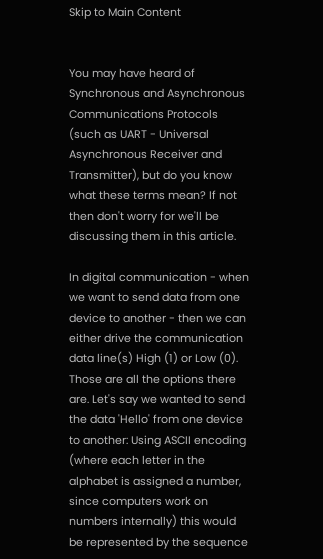Skip to Main Content


You may have heard of Synchronous and Asynchronous Communications Protocols (such as UART - Universal Asynchronous Receiver and Transmitter), but do you know what these terms mean? If not then don't worry for we'll be discussing them in this article.

In digital communication - when we want to send data from one device to another - then we can either drive the communication data line(s) High (1) or Low (0). Those are all the options there are. Let's say we wanted to send the data 'Hello' from one device to another: Using ASCII encoding (where each letter in the alphabet is assigned a number, since computers work on numbers internally) this would be represented by the sequence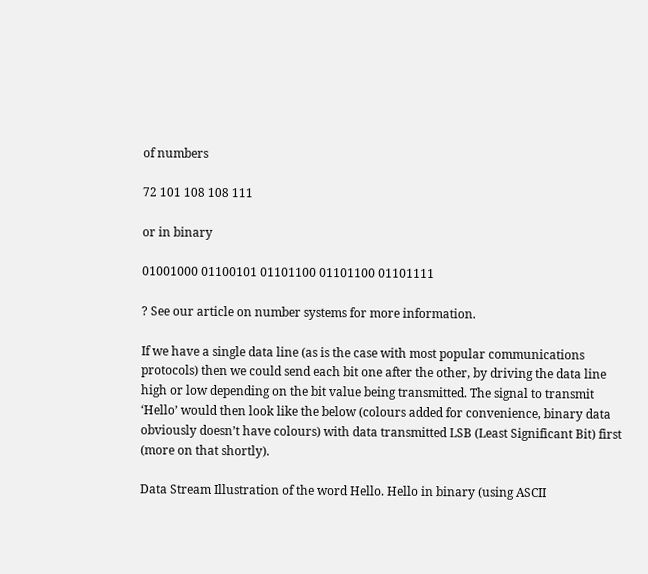of numbers

72 101 108 108 111

or in binary

01001000 01100101 01101100 01101100 01101111

? See our article on number systems for more information.

If we have a single data line (as is the case with most popular communications protocols) then we could send each bit one after the other, by driving the data line high or low depending on the bit value being transmitted. The signal to transmit ‘Hello’ would then look like the below (colours added for convenience, binary data obviously doesn’t have colours) with data transmitted LSB (Least Significant Bit) first (more on that shortly).

Data Stream Illustration of the word Hello. Hello in binary (using ASCII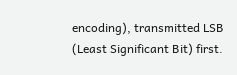encoding), transmitted LSB (Least Significant Bit) first.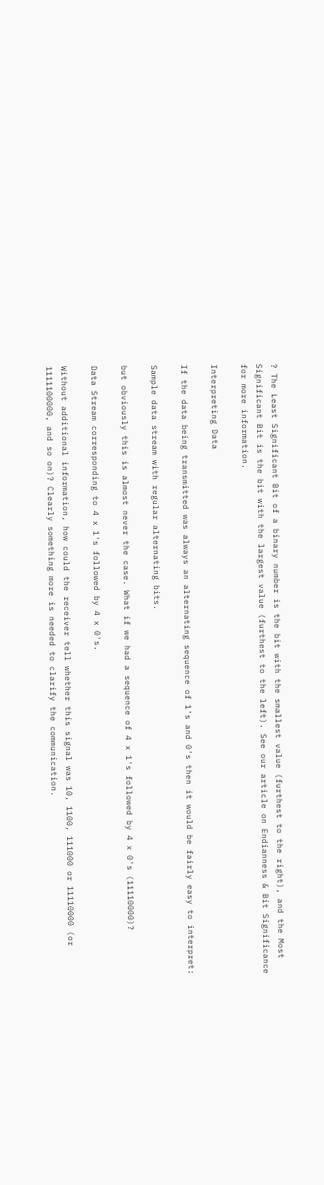? The Least Significant Bit of a binary number is the bit with the smallest value (furthest to the right), and the Most Significant Bit is the bit with the largest value (furthest to the left). See our article on Endianness & Bit Significance for more information.

Interpreting Data

If the data being transmitted was always an alternating sequence of 1's and 0's then it would be fairly easy to interpret:

Sample data stream with regular alternating bits.

but obviously this is almost never the case. What if we had a sequence of 4 x 1's followed by 4 x 0's (11110000)?

Data Stream corresponding to 4 x 1's followed by 4 x 0's.

Without additional information, how could the receiver tell whether this signal was 10, 1100, 111000 or 11110000 (or 1111100000, and so on)? Clearly something more is needed to clarify the communication.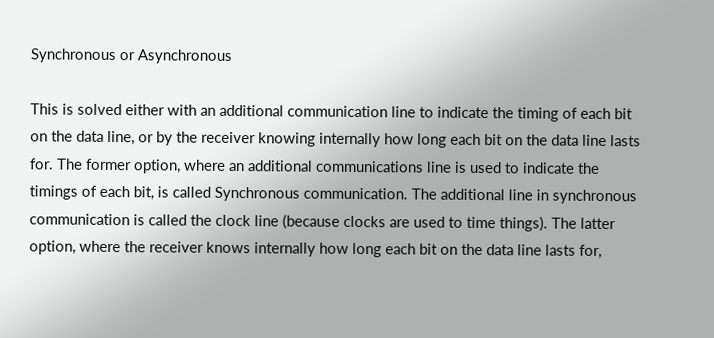Synchronous or Asynchronous

This is solved either with an additional communication line to indicate the timing of each bit on the data line, or by the receiver knowing internally how long each bit on the data line lasts for. The former option, where an additional communications line is used to indicate the timings of each bit, is called Synchronous communication. The additional line in synchronous communication is called the clock line (because clocks are used to time things). The latter option, where the receiver knows internally how long each bit on the data line lasts for,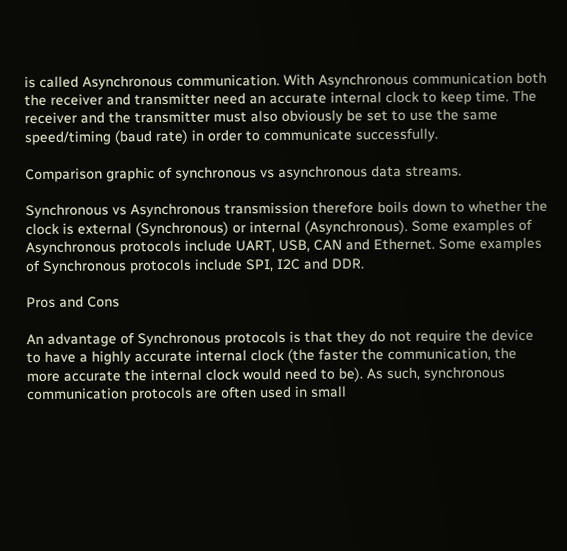is called Asynchronous communication. With Asynchronous communication both the receiver and transmitter need an accurate internal clock to keep time. The receiver and the transmitter must also obviously be set to use the same speed/timing (baud rate) in order to communicate successfully.

Comparison graphic of synchronous vs asynchronous data streams.

Synchronous vs Asynchronous transmission therefore boils down to whether the clock is external (Synchronous) or internal (Asynchronous). Some examples of Asynchronous protocols include UART, USB, CAN and Ethernet. Some examples of Synchronous protocols include SPI, I2C and DDR.

Pros and Cons

An advantage of Synchronous protocols is that they do not require the device to have a highly accurate internal clock (the faster the communication, the more accurate the internal clock would need to be). As such, synchronous communication protocols are often used in small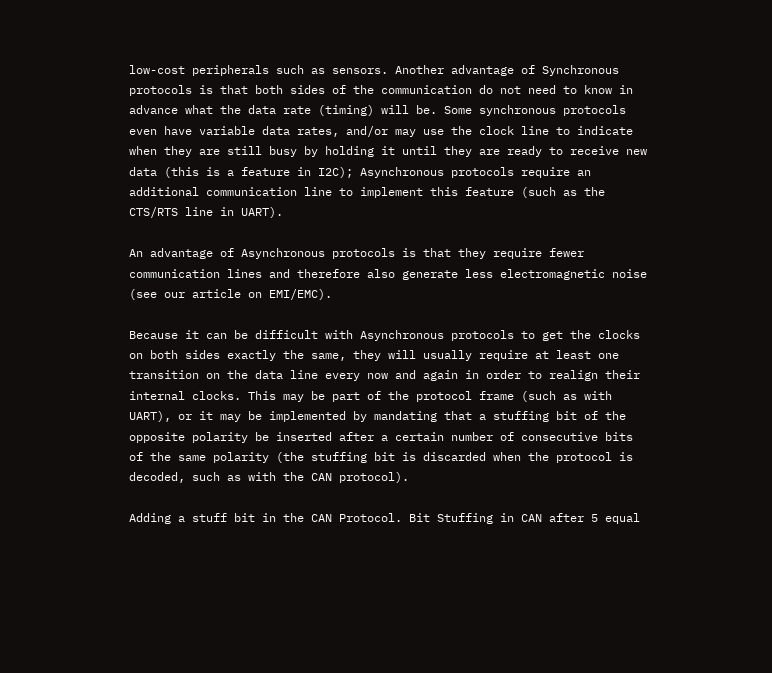low-cost peripherals such as sensors. Another advantage of Synchronous protocols is that both sides of the communication do not need to know in advance what the data rate (timing) will be. Some synchronous protocols even have variable data rates, and/or may use the clock line to indicate when they are still busy by holding it until they are ready to receive new data (this is a feature in I2C); Asynchronous protocols require an additional communication line to implement this feature (such as the CTS/RTS line in UART).

An advantage of Asynchronous protocols is that they require fewer communication lines and therefore also generate less electromagnetic noise (see our article on EMI/EMC).

Because it can be difficult with Asynchronous protocols to get the clocks on both sides exactly the same, they will usually require at least one transition on the data line every now and again in order to realign their internal clocks. This may be part of the protocol frame (such as with UART), or it may be implemented by mandating that a stuffing bit of the opposite polarity be inserted after a certain number of consecutive bits of the same polarity (the stuffing bit is discarded when the protocol is decoded, such as with the CAN protocol).

Adding a stuff bit in the CAN Protocol. Bit Stuffing in CAN after 5 equal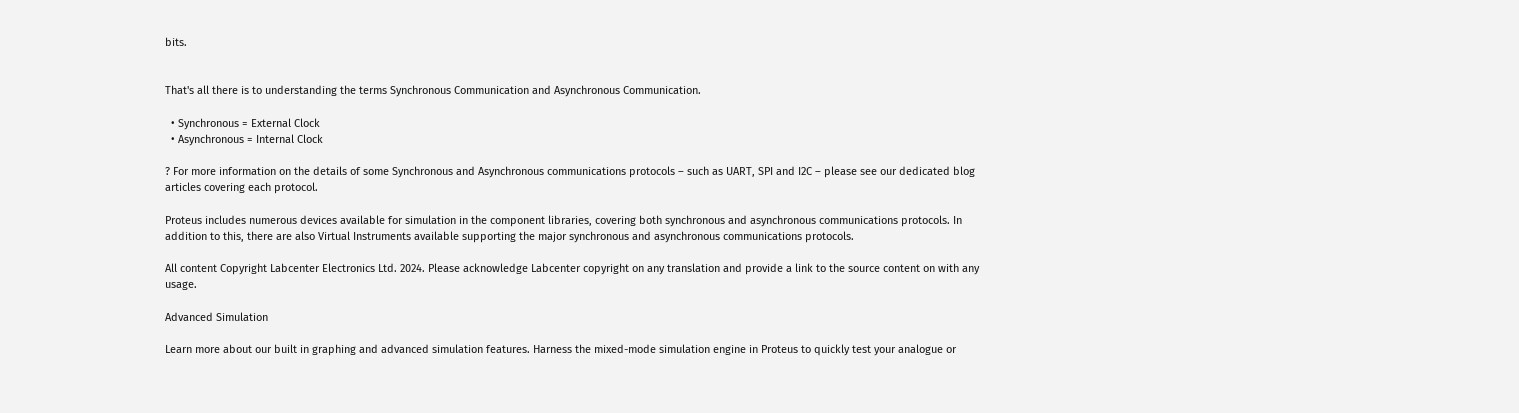bits.


That's all there is to understanding the terms Synchronous Communication and Asynchronous Communication.

  • Synchronous = External Clock
  • Asynchronous = Internal Clock

? For more information on the details of some Synchronous and Asynchronous communications protocols – such as UART, SPI and I2C – please see our dedicated blog articles covering each protocol.

Proteus includes numerous devices available for simulation in the component libraries, covering both synchronous and asynchronous communications protocols. In addition to this, there are also Virtual Instruments available supporting the major synchronous and asynchronous communications protocols.

All content Copyright Labcenter Electronics Ltd. 2024. Please acknowledge Labcenter copyright on any translation and provide a link to the source content on with any usage.

Advanced Simulation

Learn more about our built in graphing and advanced simulation features. Harness the mixed-mode simulation engine in Proteus to quickly test your analogue or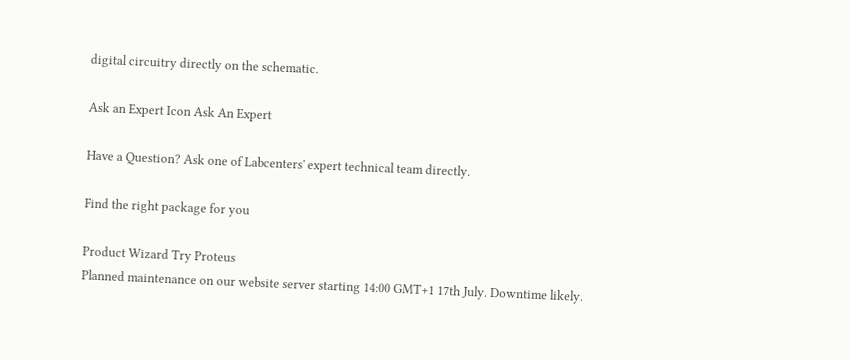digital circuitry directly on the schematic.

Ask an Expert Icon Ask An Expert

Have a Question? Ask one of Labcenters' expert technical team directly.

Find the right package for you

Product Wizard Try Proteus
Planned maintenance on our website server starting 14:00 GMT+1 17th July. Downtime likely.